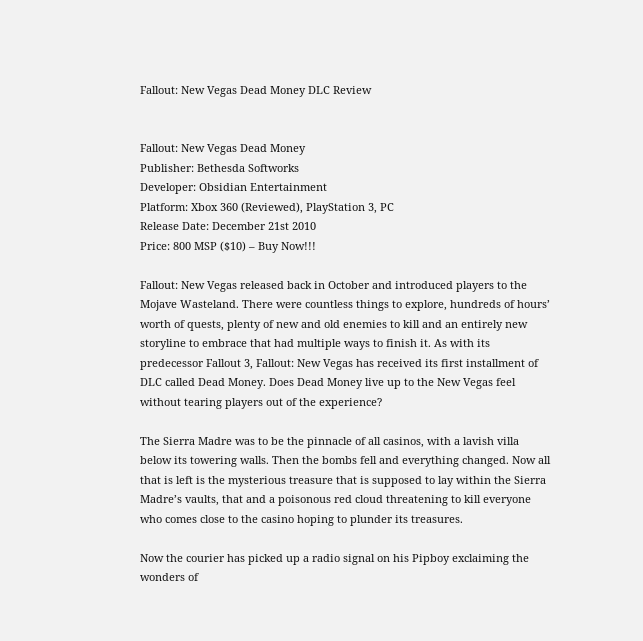Fallout: New Vegas Dead Money DLC Review


Fallout: New Vegas Dead Money
Publisher: Bethesda Softworks
Developer: Obsidian Entertainment
Platform: Xbox 360 (Reviewed), PlayStation 3, PC
Release Date: December 21st 2010
Price: 800 MSP ($10) – Buy Now!!!

Fallout: New Vegas released back in October and introduced players to the Mojave Wasteland. There were countless things to explore, hundreds of hours’ worth of quests, plenty of new and old enemies to kill and an entirely new storyline to embrace that had multiple ways to finish it. As with its predecessor Fallout 3, Fallout: New Vegas has received its first installment of DLC called Dead Money. Does Dead Money live up to the New Vegas feel without tearing players out of the experience?

The Sierra Madre was to be the pinnacle of all casinos, with a lavish villa below its towering walls. Then the bombs fell and everything changed. Now all that is left is the mysterious treasure that is supposed to lay within the Sierra Madre’s vaults, that and a poisonous red cloud threatening to kill everyone who comes close to the casino hoping to plunder its treasures.

Now the courier has picked up a radio signal on his Pipboy exclaiming the wonders of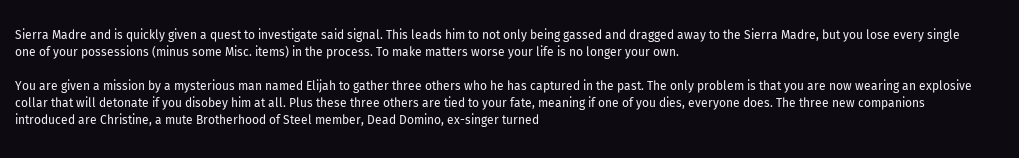Sierra Madre and is quickly given a quest to investigate said signal. This leads him to not only being gassed and dragged away to the Sierra Madre, but you lose every single one of your possessions (minus some Misc. items) in the process. To make matters worse your life is no longer your own.

You are given a mission by a mysterious man named Elijah to gather three others who he has captured in the past. The only problem is that you are now wearing an explosive collar that will detonate if you disobey him at all. Plus these three others are tied to your fate, meaning if one of you dies, everyone does. The three new companions introduced are Christine, a mute Brotherhood of Steel member, Dead Domino, ex-singer turned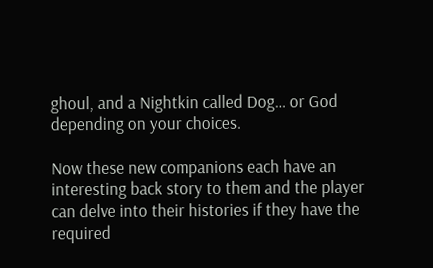ghoul, and a Nightkin called Dog… or God depending on your choices.

Now these new companions each have an interesting back story to them and the player can delve into their histories if they have the required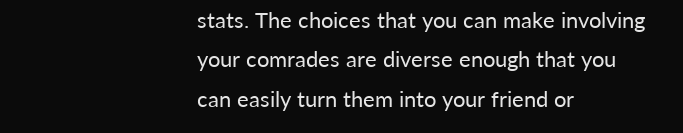stats. The choices that you can make involving your comrades are diverse enough that you can easily turn them into your friend or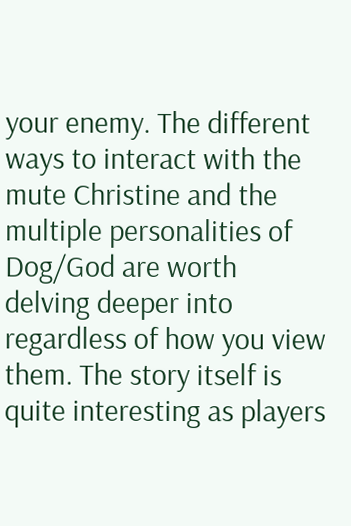your enemy. The different ways to interact with the mute Christine and the multiple personalities of Dog/God are worth delving deeper into regardless of how you view them. The story itself is quite interesting as players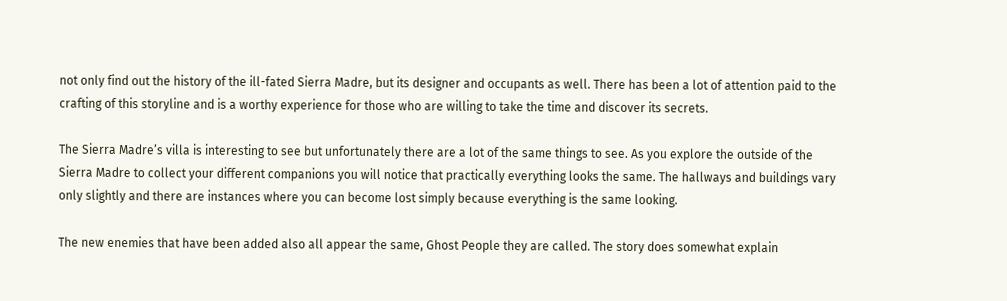not only find out the history of the ill-fated Sierra Madre, but its designer and occupants as well. There has been a lot of attention paid to the crafting of this storyline and is a worthy experience for those who are willing to take the time and discover its secrets.

The Sierra Madre’s villa is interesting to see but unfortunately there are a lot of the same things to see. As you explore the outside of the Sierra Madre to collect your different companions you will notice that practically everything looks the same. The hallways and buildings vary only slightly and there are instances where you can become lost simply because everything is the same looking.

The new enemies that have been added also all appear the same, Ghost People they are called. The story does somewhat explain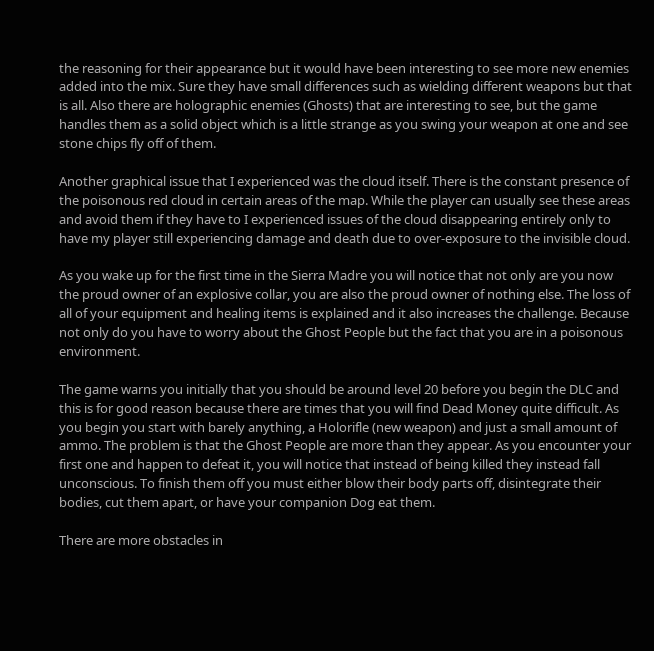the reasoning for their appearance but it would have been interesting to see more new enemies added into the mix. Sure they have small differences such as wielding different weapons but that is all. Also there are holographic enemies (Ghosts) that are interesting to see, but the game handles them as a solid object which is a little strange as you swing your weapon at one and see stone chips fly off of them.

Another graphical issue that I experienced was the cloud itself. There is the constant presence of the poisonous red cloud in certain areas of the map. While the player can usually see these areas and avoid them if they have to I experienced issues of the cloud disappearing entirely only to have my player still experiencing damage and death due to over-exposure to the invisible cloud.

As you wake up for the first time in the Sierra Madre you will notice that not only are you now the proud owner of an explosive collar, you are also the proud owner of nothing else. The loss of all of your equipment and healing items is explained and it also increases the challenge. Because not only do you have to worry about the Ghost People but the fact that you are in a poisonous environment.

The game warns you initially that you should be around level 20 before you begin the DLC and this is for good reason because there are times that you will find Dead Money quite difficult. As you begin you start with barely anything, a Holorifle (new weapon) and just a small amount of ammo. The problem is that the Ghost People are more than they appear. As you encounter your first one and happen to defeat it, you will notice that instead of being killed they instead fall unconscious. To finish them off you must either blow their body parts off, disintegrate their bodies, cut them apart, or have your companion Dog eat them.

There are more obstacles in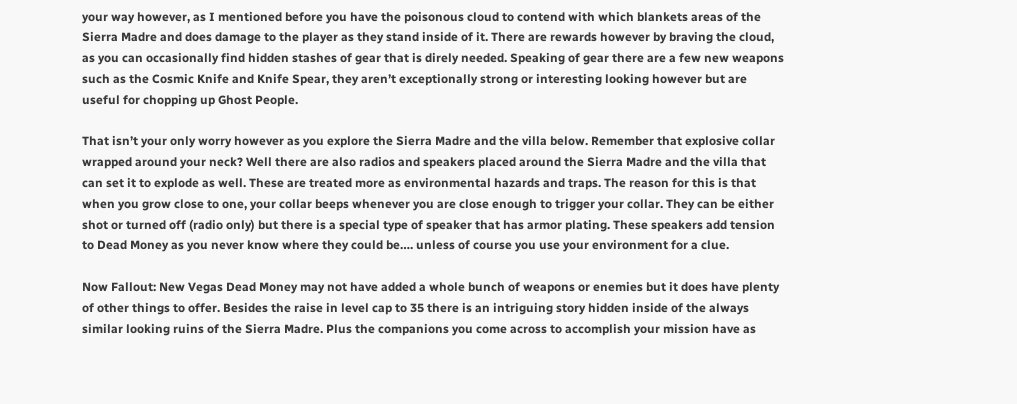your way however, as I mentioned before you have the poisonous cloud to contend with which blankets areas of the Sierra Madre and does damage to the player as they stand inside of it. There are rewards however by braving the cloud, as you can occasionally find hidden stashes of gear that is direly needed. Speaking of gear there are a few new weapons such as the Cosmic Knife and Knife Spear, they aren’t exceptionally strong or interesting looking however but are useful for chopping up Ghost People.

That isn’t your only worry however as you explore the Sierra Madre and the villa below. Remember that explosive collar wrapped around your neck? Well there are also radios and speakers placed around the Sierra Madre and the villa that can set it to explode as well. These are treated more as environmental hazards and traps. The reason for this is that when you grow close to one, your collar beeps whenever you are close enough to trigger your collar. They can be either shot or turned off (radio only) but there is a special type of speaker that has armor plating. These speakers add tension to Dead Money as you never know where they could be…. unless of course you use your environment for a clue.

Now Fallout: New Vegas Dead Money may not have added a whole bunch of weapons or enemies but it does have plenty of other things to offer. Besides the raise in level cap to 35 there is an intriguing story hidden inside of the always similar looking ruins of the Sierra Madre. Plus the companions you come across to accomplish your mission have as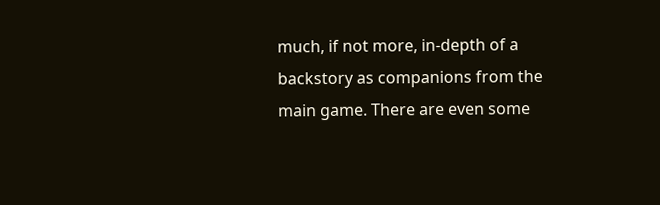much, if not more, in-depth of a backstory as companions from the main game. There are even some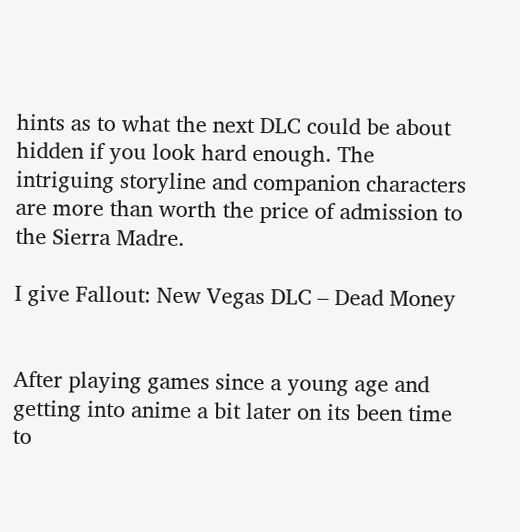hints as to what the next DLC could be about hidden if you look hard enough. The intriguing storyline and companion characters are more than worth the price of admission to the Sierra Madre.

I give Fallout: New Vegas DLC – Dead Money


After playing games since a young age and getting into anime a bit later on its been time to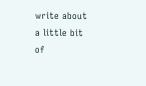write about a little bit of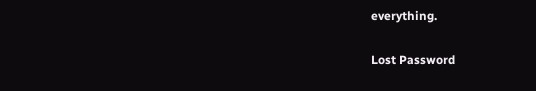everything.

Lost Password